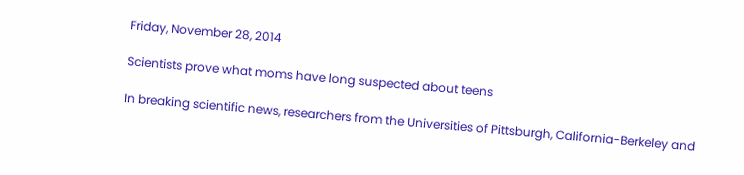Friday, November 28, 2014

Scientists prove what moms have long suspected about teens

In breaking scientific news, researchers from the Universities of Pittsburgh, California-Berkeley and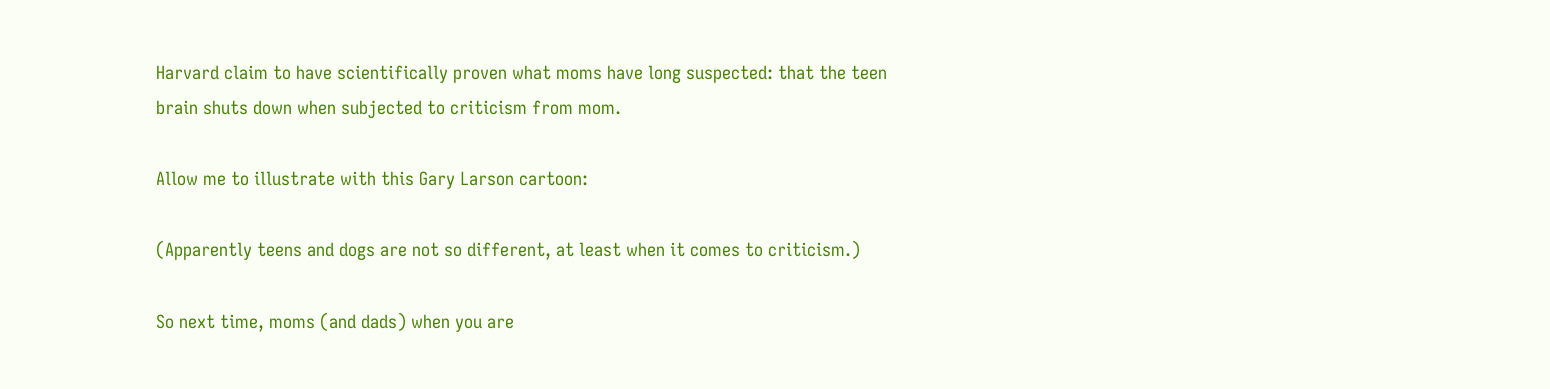Harvard claim to have scientifically proven what moms have long suspected: that the teen brain shuts down when subjected to criticism from mom.

Allow me to illustrate with this Gary Larson cartoon:

(Apparently teens and dogs are not so different, at least when it comes to criticism.)

So next time, moms (and dads) when you are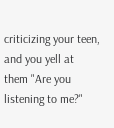criticizing your teen, and you yell at them "Are you listening to me?"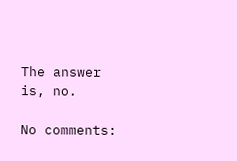The answer is, no.

No comments: